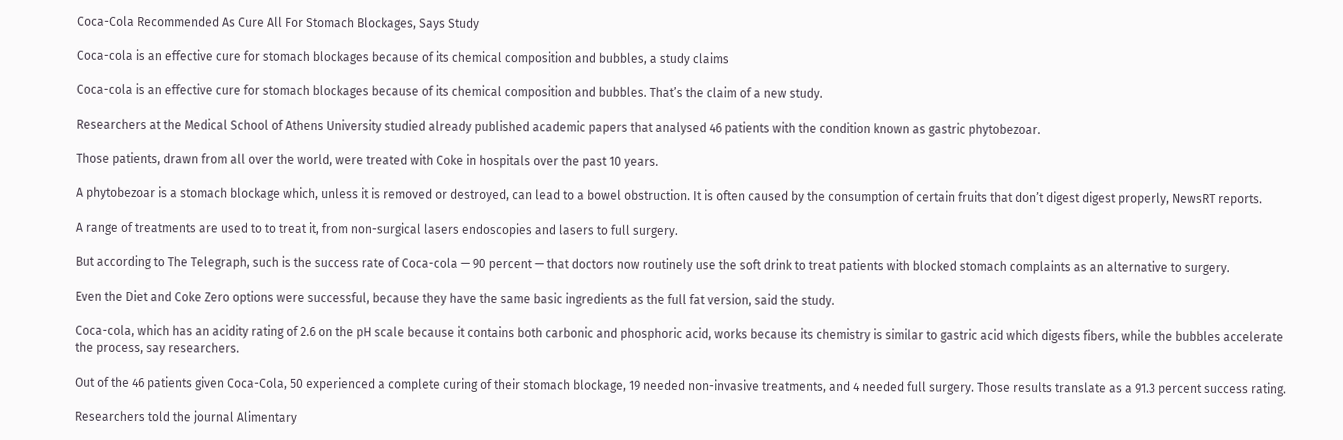Coca-Cola Recommended As Cure All For Stomach Blockages, Says Study

Coca-cola is an effective cure for stomach blockages because of its chemical composition and bubbles, a study claims

Coca-cola is an effective cure for stomach blockages because of its chemical composition and bubbles. That’s the claim of a new study.

Researchers at the Medical School of Athens University studied already published academic papers that analysed 46 patients with the condition known as gastric phytobezoar.

Those patients, drawn from all over the world, were treated with Coke in hospitals over the past 10 years.

A phytobezoar is a stomach blockage which, unless it is removed or destroyed, can lead to a bowel obstruction. It is often caused by the consumption of certain fruits that don’t digest digest properly, NewsRT reports.

A range of treatments are used to to treat it, from non-surgical lasers endoscopies and lasers to full surgery.

But according to The Telegraph, such is the success rate of Coca-cola — 90 percent — that doctors now routinely use the soft drink to treat patients with blocked stomach complaints as an alternative to surgery.

Even the Diet and Coke Zero options were successful, because they have the same basic ingredients as the full fat version, said the study.

Coca-cola, which has an acidity rating of 2.6 on the pH scale because it contains both carbonic and phosphoric acid, works because its chemistry is similar to gastric acid which digests fibers, while the bubbles accelerate the process, say researchers.

Out of the 46 patients given Coca-Cola, 50 experienced a complete curing of their stomach blockage, 19 needed non-invasive treatments, and 4 needed full surgery. Those results translate as a 91.3 percent success rating.

Researchers told the journal Alimentary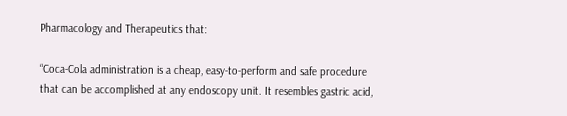Pharmacology and Therapeutics that:

“Coca-Cola administration is a cheap, easy-to-perform and safe procedure that can be accomplished at any endoscopy unit. It resembles gastric acid,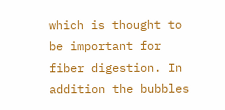which is thought to be important for fiber digestion. In addition the bubbles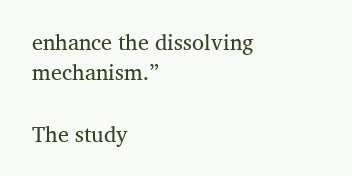enhance the dissolving mechanism.”

The study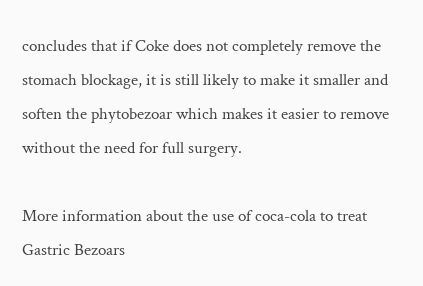concludes that if Coke does not completely remove the stomach blockage, it is still likely to make it smaller and soften the phytobezoar which makes it easier to remove without the need for full surgery.

More information about the use of coca-cola to treat Gastric Bezoars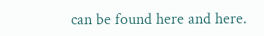can be found here and here.